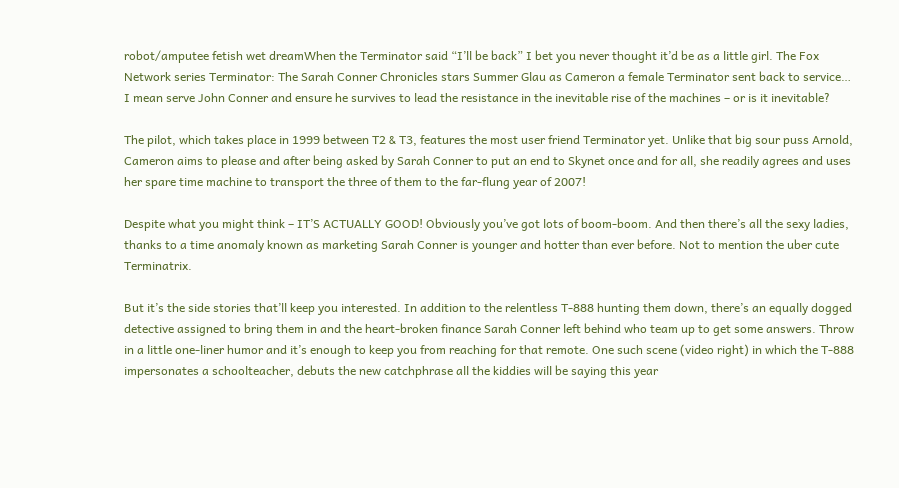robot/amputee fetish wet dreamWhen the Terminator said “I’ll be back” I bet you never thought it’d be as a little girl. The Fox Network series Terminator: The Sarah Conner Chronicles stars Summer Glau as Cameron a female Terminator sent back to service… I mean serve John Conner and ensure he survives to lead the resistance in the inevitable rise of the machines – or is it inevitable?

The pilot, which takes place in 1999 between T2 & T3, features the most user friend Terminator yet. Unlike that big sour puss Arnold, Cameron aims to please and after being asked by Sarah Conner to put an end to Skynet once and for all, she readily agrees and uses her spare time machine to transport the three of them to the far-flung year of 2007!

Despite what you might think – IT’S ACTUALLY GOOD! Obviously you’ve got lots of boom-boom. And then there’s all the sexy ladies, thanks to a time anomaly known as marketing Sarah Conner is younger and hotter than ever before. Not to mention the uber cute Terminatrix.

But it’s the side stories that’ll keep you interested. In addition to the relentless T-888 hunting them down, there’s an equally dogged detective assigned to bring them in and the heart-broken finance Sarah Conner left behind who team up to get some answers. Throw in a little one-liner humor and it’s enough to keep you from reaching for that remote. One such scene (video right) in which the T-888 impersonates a schoolteacher, debuts the new catchphrase all the kiddies will be saying this year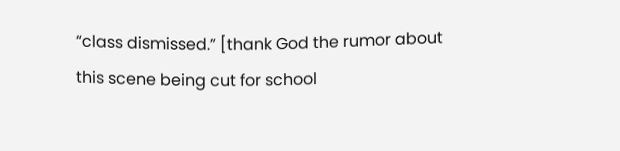“class dismissed.” [thank God the rumor about this scene being cut for school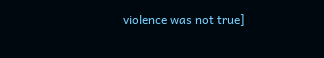violence was not true]